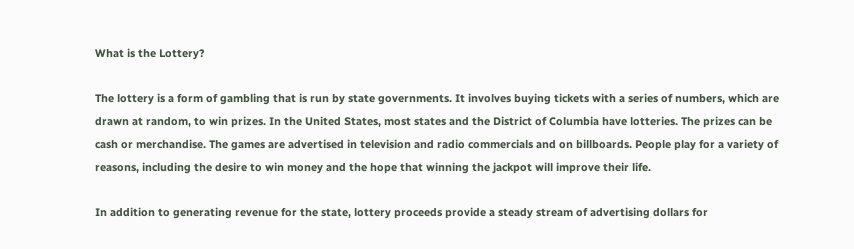What is the Lottery?

The lottery is a form of gambling that is run by state governments. It involves buying tickets with a series of numbers, which are drawn at random, to win prizes. In the United States, most states and the District of Columbia have lotteries. The prizes can be cash or merchandise. The games are advertised in television and radio commercials and on billboards. People play for a variety of reasons, including the desire to win money and the hope that winning the jackpot will improve their life.

In addition to generating revenue for the state, lottery proceeds provide a steady stream of advertising dollars for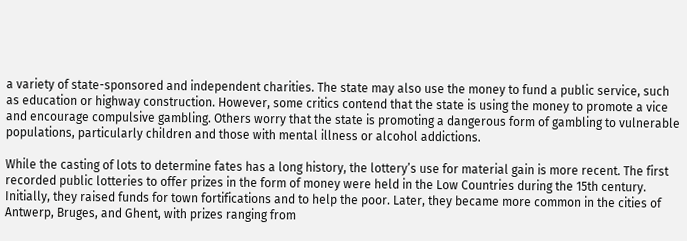a variety of state-sponsored and independent charities. The state may also use the money to fund a public service, such as education or highway construction. However, some critics contend that the state is using the money to promote a vice and encourage compulsive gambling. Others worry that the state is promoting a dangerous form of gambling to vulnerable populations, particularly children and those with mental illness or alcohol addictions.

While the casting of lots to determine fates has a long history, the lottery’s use for material gain is more recent. The first recorded public lotteries to offer prizes in the form of money were held in the Low Countries during the 15th century. Initially, they raised funds for town fortifications and to help the poor. Later, they became more common in the cities of Antwerp, Bruges, and Ghent, with prizes ranging from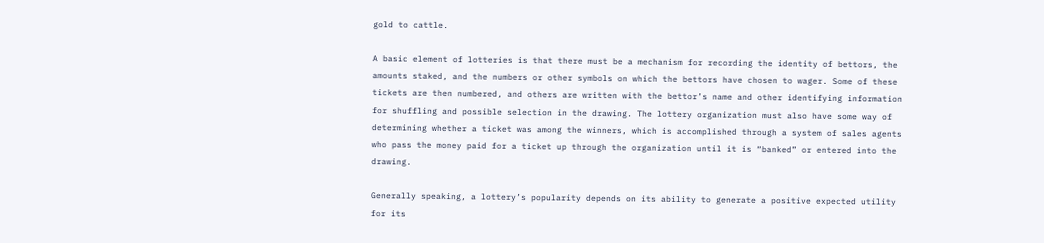gold to cattle.

A basic element of lotteries is that there must be a mechanism for recording the identity of bettors, the amounts staked, and the numbers or other symbols on which the bettors have chosen to wager. Some of these tickets are then numbered, and others are written with the bettor’s name and other identifying information for shuffling and possible selection in the drawing. The lottery organization must also have some way of determining whether a ticket was among the winners, which is accomplished through a system of sales agents who pass the money paid for a ticket up through the organization until it is “banked” or entered into the drawing.

Generally speaking, a lottery’s popularity depends on its ability to generate a positive expected utility for its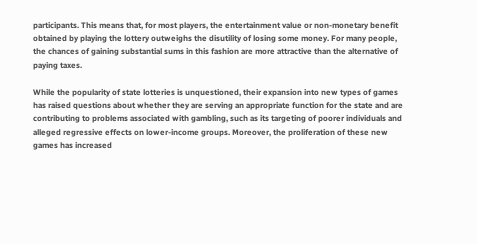participants. This means that, for most players, the entertainment value or non-monetary benefit obtained by playing the lottery outweighs the disutility of losing some money. For many people, the chances of gaining substantial sums in this fashion are more attractive than the alternative of paying taxes.

While the popularity of state lotteries is unquestioned, their expansion into new types of games has raised questions about whether they are serving an appropriate function for the state and are contributing to problems associated with gambling, such as its targeting of poorer individuals and alleged regressive effects on lower-income groups. Moreover, the proliferation of these new games has increased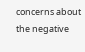concerns about the negative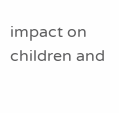impact on children and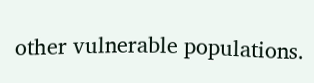other vulnerable populations.